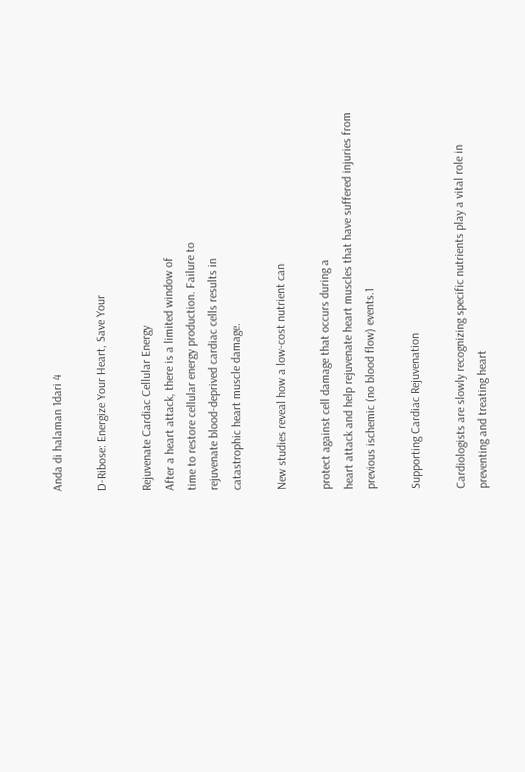Anda di halaman 1dari 4

D-Ribose: Energize Your Heart, Save Your

Rejuvenate Cardiac Cellular Energy
After a heart attack, there is a limited window of
time to restore cellular energy production. Failure to
rejuvenate blood-deprived cardiac cells results in
catastrophic heart muscle damage.

New studies reveal how a low-cost nutrient can

protect against cell damage that occurs during a
heart attack and help rejuvenate heart muscles that have suffered injuries from
previous ischemic (no blood flow) events.1

Supporting Cardiac Rejuvenation

Cardiologists are slowly recognizing specific nutrients play a vital role in
preventing and treating heart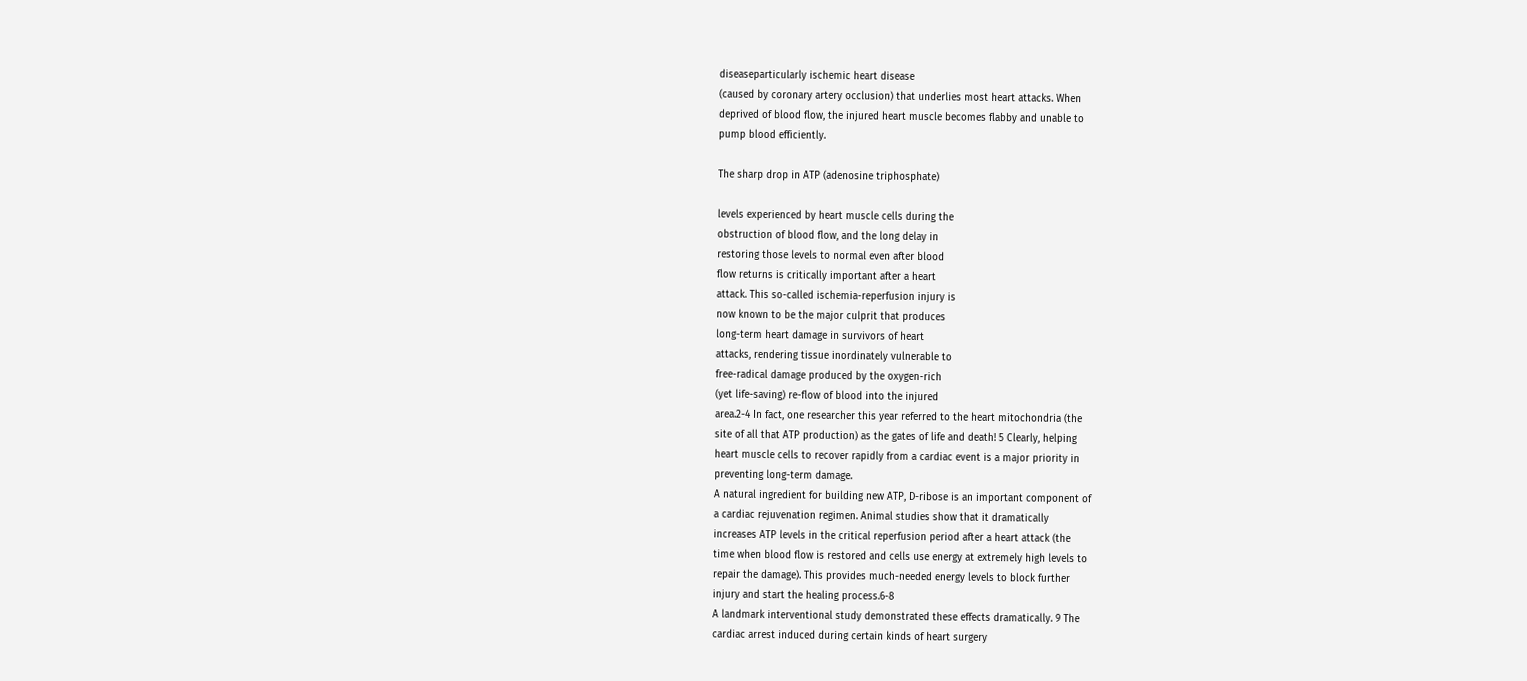diseaseparticularly ischemic heart disease
(caused by coronary artery occlusion) that underlies most heart attacks. When
deprived of blood flow, the injured heart muscle becomes flabby and unable to
pump blood efficiently.

The sharp drop in ATP (adenosine triphosphate)

levels experienced by heart muscle cells during the
obstruction of blood flow, and the long delay in
restoring those levels to normal even after blood
flow returns is critically important after a heart
attack. This so-called ischemia-reperfusion injury is
now known to be the major culprit that produces
long-term heart damage in survivors of heart
attacks, rendering tissue inordinately vulnerable to
free-radical damage produced by the oxygen-rich
(yet life-saving) re-flow of blood into the injured
area.2-4 In fact, one researcher this year referred to the heart mitochondria (the
site of all that ATP production) as the gates of life and death! 5 Clearly, helping
heart muscle cells to recover rapidly from a cardiac event is a major priority in
preventing long-term damage.
A natural ingredient for building new ATP, D-ribose is an important component of
a cardiac rejuvenation regimen. Animal studies show that it dramatically
increases ATP levels in the critical reperfusion period after a heart attack (the
time when blood flow is restored and cells use energy at extremely high levels to
repair the damage). This provides much-needed energy levels to block further
injury and start the healing process.6-8
A landmark interventional study demonstrated these effects dramatically. 9 The
cardiac arrest induced during certain kinds of heart surgery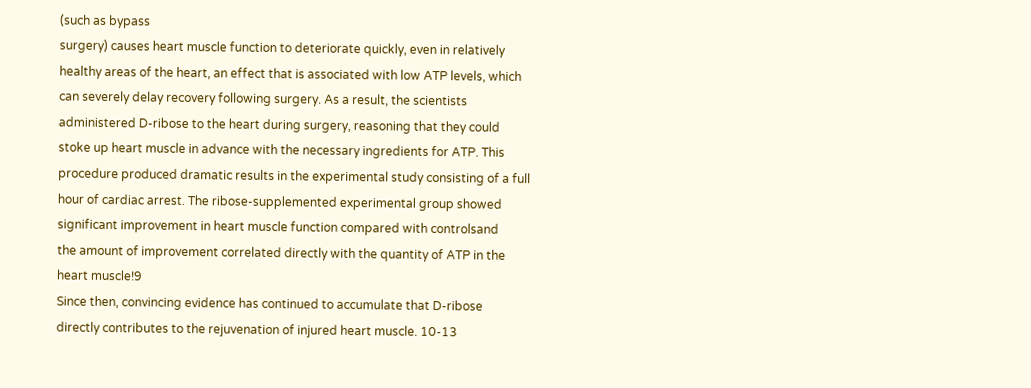(such as bypass
surgery) causes heart muscle function to deteriorate quickly, even in relatively
healthy areas of the heart, an effect that is associated with low ATP levels, which
can severely delay recovery following surgery. As a result, the scientists
administered D-ribose to the heart during surgery, reasoning that they could
stoke up heart muscle in advance with the necessary ingredients for ATP. This
procedure produced dramatic results in the experimental study consisting of a full
hour of cardiac arrest. The ribose-supplemented experimental group showed
significant improvement in heart muscle function compared with controlsand
the amount of improvement correlated directly with the quantity of ATP in the
heart muscle!9
Since then, convincing evidence has continued to accumulate that D-ribose
directly contributes to the rejuvenation of injured heart muscle. 10-13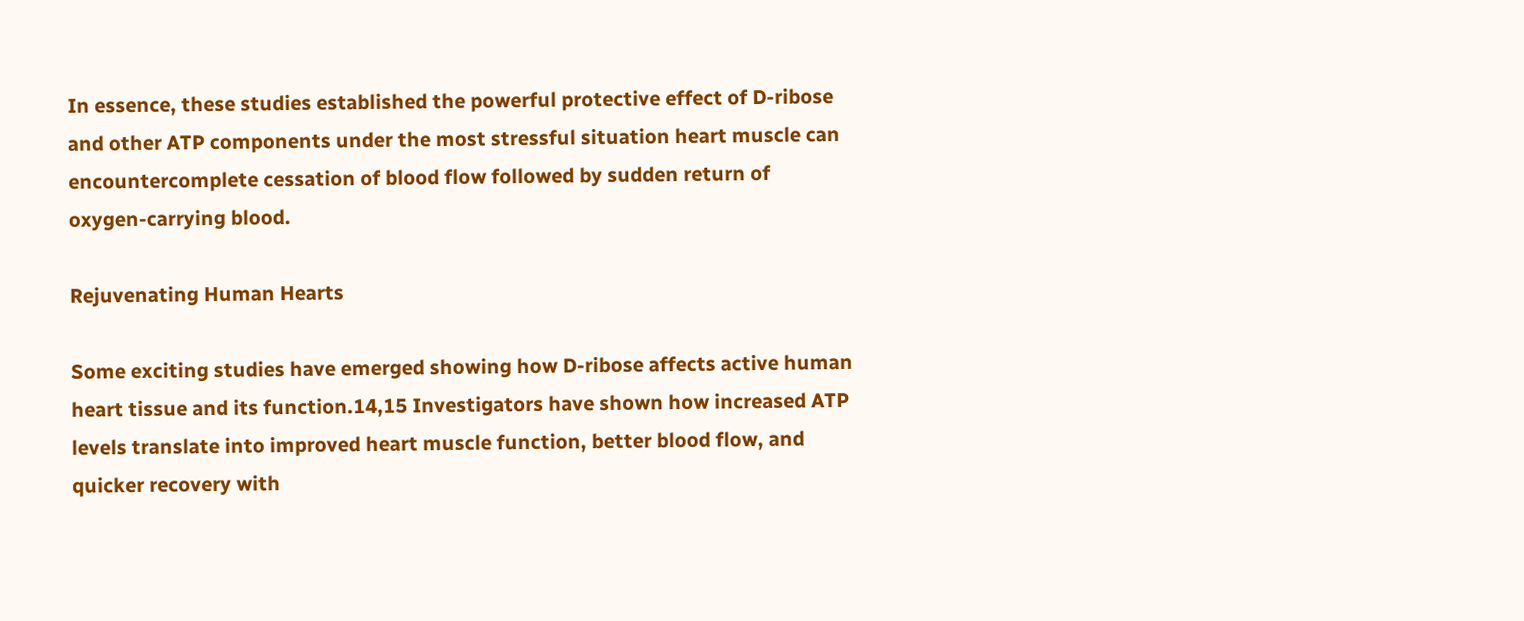In essence, these studies established the powerful protective effect of D-ribose
and other ATP components under the most stressful situation heart muscle can
encountercomplete cessation of blood flow followed by sudden return of
oxygen-carrying blood.

Rejuvenating Human Hearts

Some exciting studies have emerged showing how D-ribose affects active human
heart tissue and its function.14,15 Investigators have shown how increased ATP
levels translate into improved heart muscle function, better blood flow, and
quicker recovery with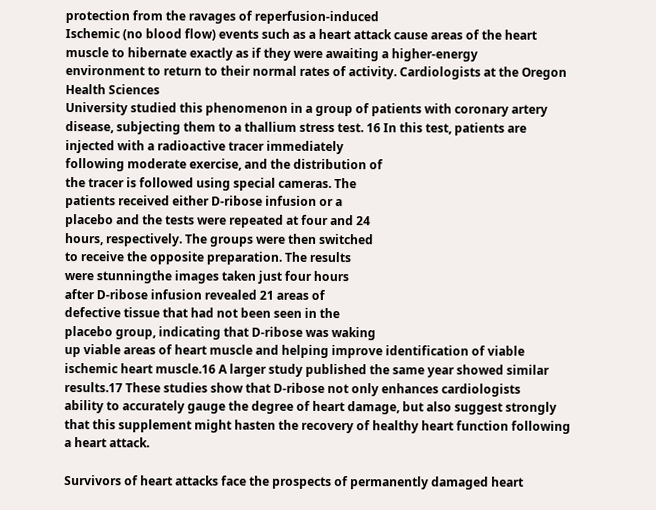protection from the ravages of reperfusion-induced
Ischemic (no blood flow) events such as a heart attack cause areas of the heart
muscle to hibernate exactly as if they were awaiting a higher-energy
environment to return to their normal rates of activity. Cardiologists at the Oregon
Health Sciences
University studied this phenomenon in a group of patients with coronary artery
disease, subjecting them to a thallium stress test. 16 In this test, patients are
injected with a radioactive tracer immediately
following moderate exercise, and the distribution of
the tracer is followed using special cameras. The
patients received either D-ribose infusion or a
placebo and the tests were repeated at four and 24
hours, respectively. The groups were then switched
to receive the opposite preparation. The results
were stunningthe images taken just four hours
after D-ribose infusion revealed 21 areas of
defective tissue that had not been seen in the
placebo group, indicating that D-ribose was waking
up viable areas of heart muscle and helping improve identification of viable
ischemic heart muscle.16 A larger study published the same year showed similar
results.17 These studies show that D-ribose not only enhances cardiologists
ability to accurately gauge the degree of heart damage, but also suggest strongly
that this supplement might hasten the recovery of healthy heart function following
a heart attack.

Survivors of heart attacks face the prospects of permanently damaged heart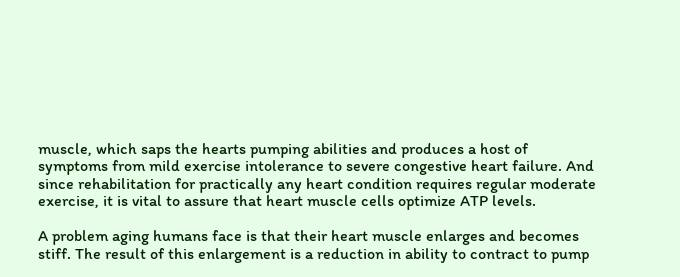muscle, which saps the hearts pumping abilities and produces a host of
symptoms from mild exercise intolerance to severe congestive heart failure. And
since rehabilitation for practically any heart condition requires regular moderate
exercise, it is vital to assure that heart muscle cells optimize ATP levels.

A problem aging humans face is that their heart muscle enlarges and becomes
stiff. The result of this enlargement is a reduction in ability to contract to pump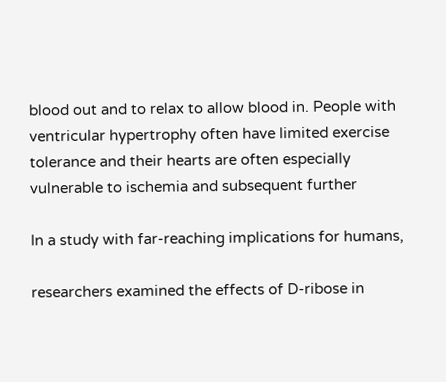blood out and to relax to allow blood in. People with
ventricular hypertrophy often have limited exercise
tolerance and their hearts are often especially
vulnerable to ischemia and subsequent further

In a study with far-reaching implications for humans,

researchers examined the effects of D-ribose in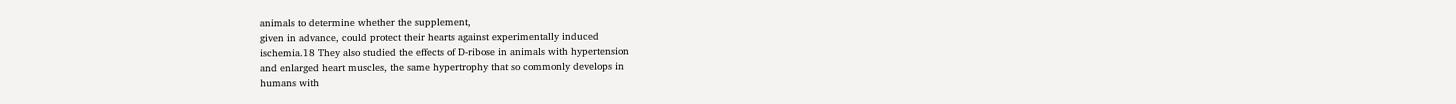animals to determine whether the supplement,
given in advance, could protect their hearts against experimentally induced
ischemia.18 They also studied the effects of D-ribose in animals with hypertension
and enlarged heart muscles, the same hypertrophy that so commonly develops in
humans with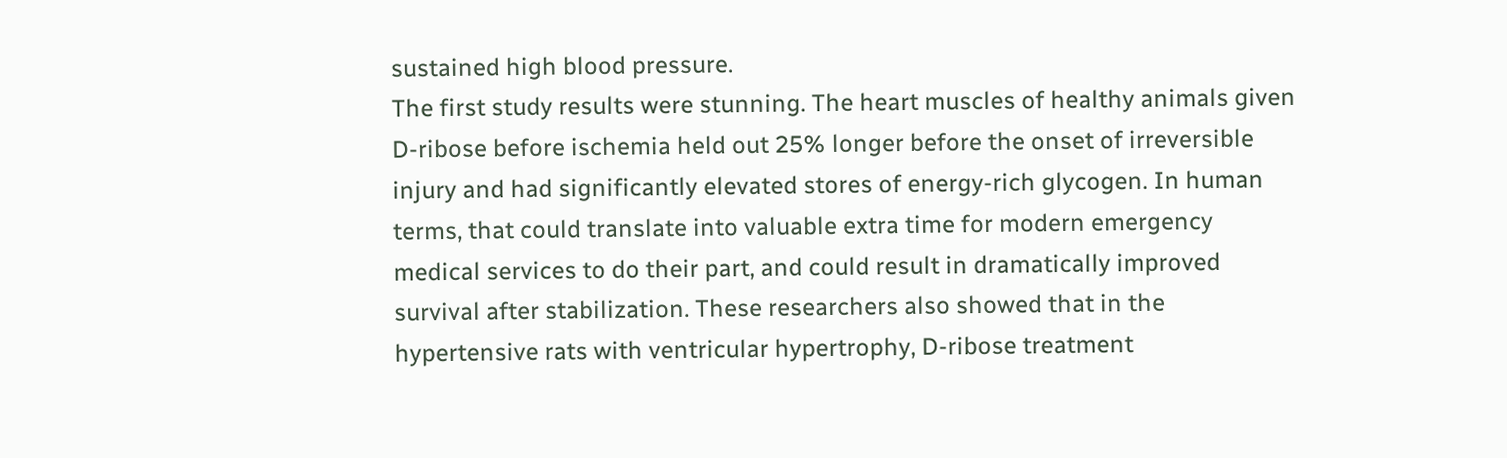sustained high blood pressure.
The first study results were stunning. The heart muscles of healthy animals given
D-ribose before ischemia held out 25% longer before the onset of irreversible
injury and had significantly elevated stores of energy-rich glycogen. In human
terms, that could translate into valuable extra time for modern emergency
medical services to do their part, and could result in dramatically improved
survival after stabilization. These researchers also showed that in the
hypertensive rats with ventricular hypertrophy, D-ribose treatment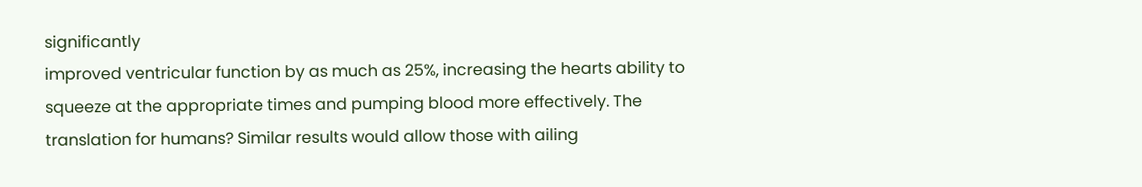significantly
improved ventricular function by as much as 25%, increasing the hearts ability to
squeeze at the appropriate times and pumping blood more effectively. The
translation for humans? Similar results would allow those with ailing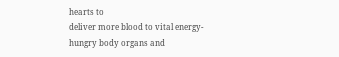hearts to
deliver more blood to vital energy-hungry body organs and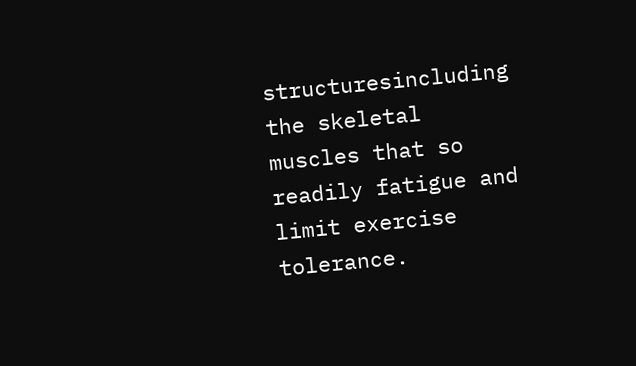structuresincluding
the skeletal muscles that so readily fatigue and limit exercise tolerance.